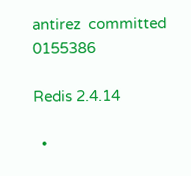antirez  committed 0155386

Redis 2.4.14

  •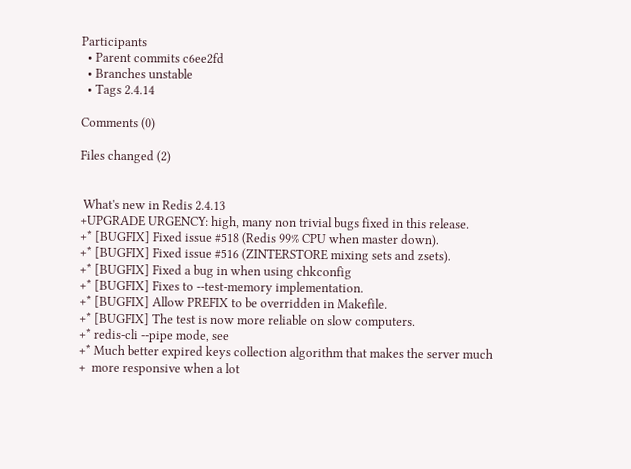Participants
  • Parent commits c6ee2fd
  • Branches unstable
  • Tags 2.4.14

Comments (0)

Files changed (2)


 What's new in Redis 2.4.13
+UPGRADE URGENCY: high, many non trivial bugs fixed in this release.
+* [BUGFIX] Fixed issue #518 (Redis 99% CPU when master down).
+* [BUGFIX] Fixed issue #516 (ZINTERSTORE mixing sets and zsets).
+* [BUGFIX] Fixed a bug in when using chkconfig
+* [BUGFIX] Fixes to --test-memory implementation.
+* [BUGFIX] Allow PREFIX to be overridden in Makefile.
+* [BUGFIX] The test is now more reliable on slow computers.
+* redis-cli --pipe mode, see
+* Much better expired keys collection algorithm that makes the server much
+  more responsive when a lot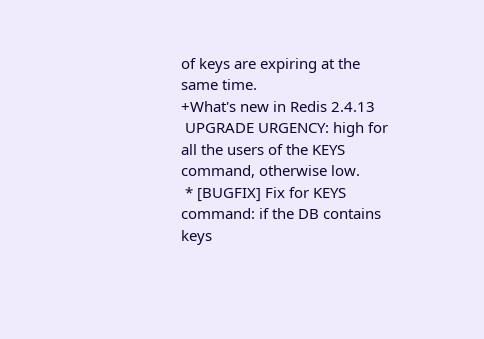of keys are expiring at the same time.
+What's new in Redis 2.4.13
 UPGRADE URGENCY: high for all the users of the KEYS command, otherwise low.
 * [BUGFIX] Fix for KEYS command: if the DB contains keys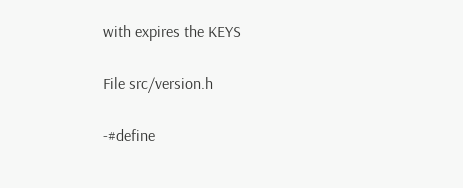with expires the KEYS

File src/version.h

-#define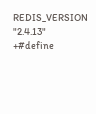REDIS_VERSION "2.4.13"
+#define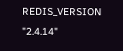REDIS_VERSION "2.4.14"